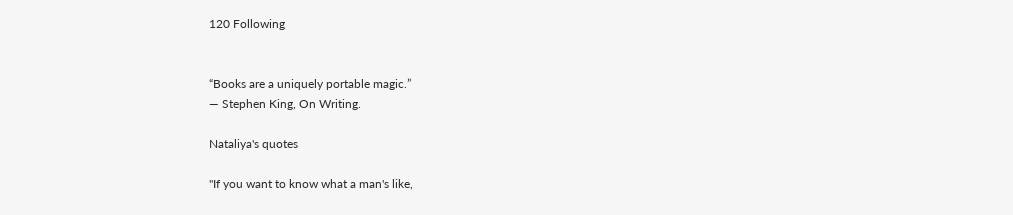120 Following


“Books are a uniquely portable magic.”
― Stephen King, On Writing.

Nataliya's quotes

"If you want to know what a man's like,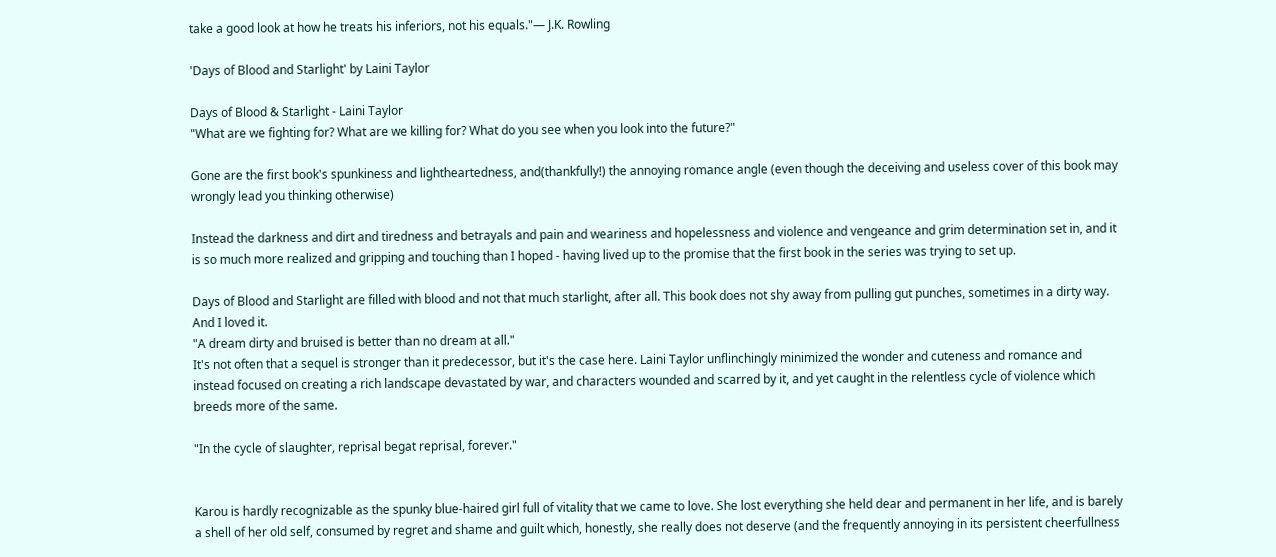take a good look at how he treats his inferiors, not his equals."— J.K. Rowling

'Days of Blood and Starlight' by Laini Taylor

Days of Blood & Starlight - Laini Taylor
"What are we fighting for? What are we killing for? What do you see when you look into the future?"

Gone are the first book's spunkiness and lightheartedness, and(thankfully!) the annoying romance angle (even though the deceiving and useless cover of this book may wrongly lead you thinking otherwise)

Instead the darkness and dirt and tiredness and betrayals and pain and weariness and hopelessness and violence and vengeance and grim determination set in, and it is so much more realized and gripping and touching than I hoped - having lived up to the promise that the first book in the series was trying to set up.

Days of Blood and Starlight are filled with blood and not that much starlight, after all. This book does not shy away from pulling gut punches, sometimes in a dirty way. And I loved it.
"A dream dirty and bruised is better than no dream at all."
It's not often that a sequel is stronger than it predecessor, but it's the case here. Laini Taylor unflinchingly minimized the wonder and cuteness and romance and instead focused on creating a rich landscape devastated by war, and characters wounded and scarred by it, and yet caught in the relentless cycle of violence which breeds more of the same.

"In the cycle of slaughter, reprisal begat reprisal, forever."


Karou is hardly recognizable as the spunky blue-haired girl full of vitality that we came to love. She lost everything she held dear and permanent in her life, and is barely a shell of her old self, consumed by regret and shame and guilt which, honestly, she really does not deserve (and the frequently annoying in its persistent cheerfullness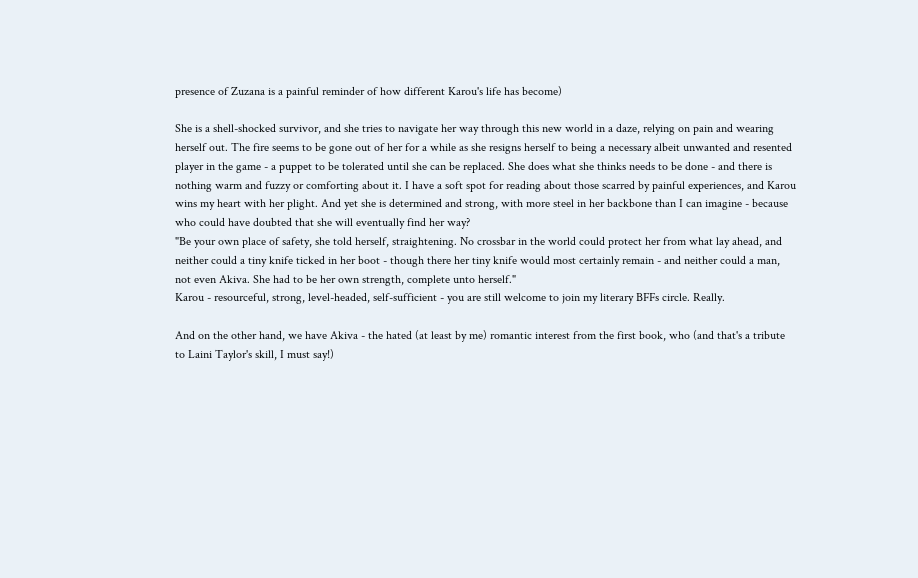presence of Zuzana is a painful reminder of how different Karou's life has become)

She is a shell-shocked survivor, and she tries to navigate her way through this new world in a daze, relying on pain and wearing herself out. The fire seems to be gone out of her for a while as she resigns herself to being a necessary albeit unwanted and resented player in the game - a puppet to be tolerated until she can be replaced. She does what she thinks needs to be done - and there is nothing warm and fuzzy or comforting about it. I have a soft spot for reading about those scarred by painful experiences, and Karou wins my heart with her plight. And yet she is determined and strong, with more steel in her backbone than I can imagine - because who could have doubted that she will eventually find her way?
"Be your own place of safety, she told herself, straightening. No crossbar in the world could protect her from what lay ahead, and neither could a tiny knife ticked in her boot - though there her tiny knife would most certainly remain - and neither could a man, not even Akiva. She had to be her own strength, complete unto herself."
Karou - resourceful, strong, level-headed, self-sufficient - you are still welcome to join my literary BFFs circle. Really.

And on the other hand, we have Akiva - the hated (at least by me) romantic interest from the first book, who (and that's a tribute to Laini Taylor's skill, I must say!)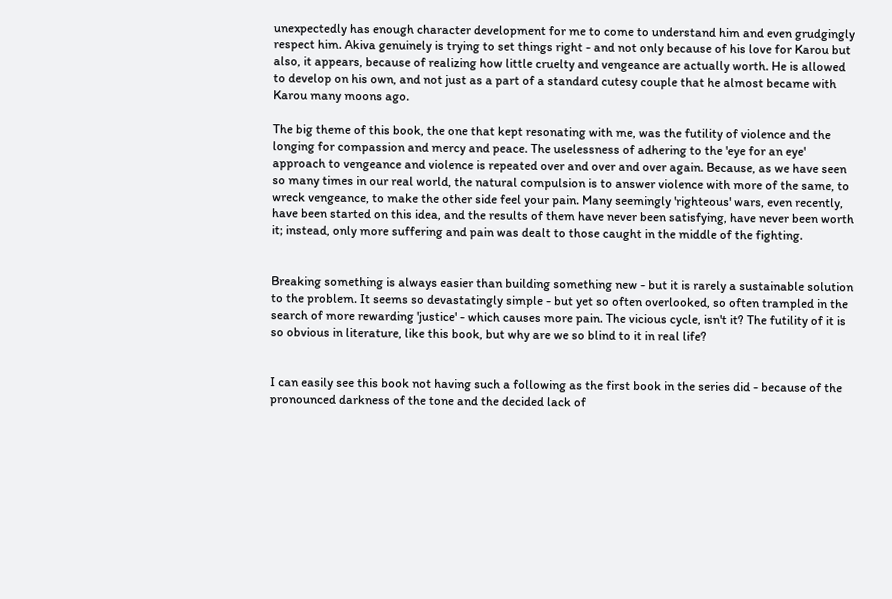unexpectedly has enough character development for me to come to understand him and even grudgingly respect him. Akiva genuinely is trying to set things right - and not only because of his love for Karou but also, it appears, because of realizing how little cruelty and vengeance are actually worth. He is allowed to develop on his own, and not just as a part of a standard cutesy couple that he almost became with Karou many moons ago.

The big theme of this book, the one that kept resonating with me, was the futility of violence and the longing for compassion and mercy and peace. The uselessness of adhering to the 'eye for an eye' approach to vengeance and violence is repeated over and over and over again. Because, as we have seen so many times in our real world, the natural compulsion is to answer violence with more of the same, to wreck vengeance, to make the other side feel your pain. Many seemingly 'righteous' wars, even recently, have been started on this idea, and the results of them have never been satisfying, have never been worth it; instead, only more suffering and pain was dealt to those caught in the middle of the fighting.


Breaking something is always easier than building something new - but it is rarely a sustainable solution to the problem. It seems so devastatingly simple - but yet so often overlooked, so often trampled in the search of more rewarding 'justice' - which causes more pain. The vicious cycle, isn't it? The futility of it is so obvious in literature, like this book, but why are we so blind to it in real life?


I can easily see this book not having such a following as the first book in the series did - because of the pronounced darkness of the tone and the decided lack of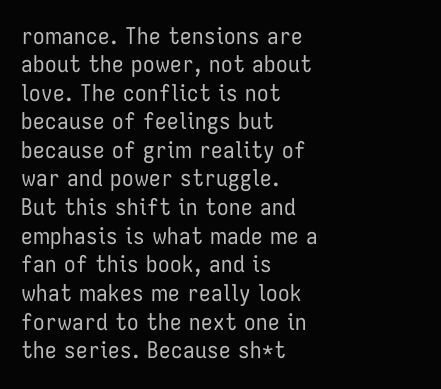romance. The tensions are about the power, not about love. The conflict is not because of feelings but because of grim reality of war and power struggle. But this shift in tone and emphasis is what made me a fan of this book, and is what makes me really look forward to the next one in the series. Because sh*t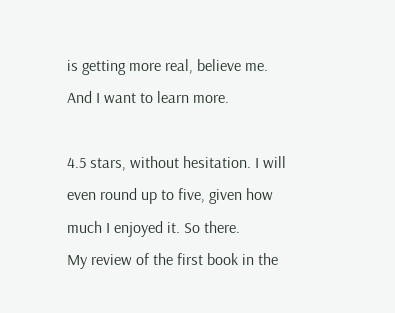is getting more real, believe me. And I want to learn more.

4.5 stars, without hesitation. I will even round up to five, given how much I enjoyed it. So there.
My review of the first book in the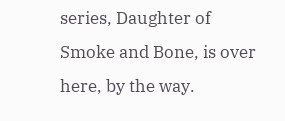series, Daughter of Smoke and Bone, is over here, by the way.